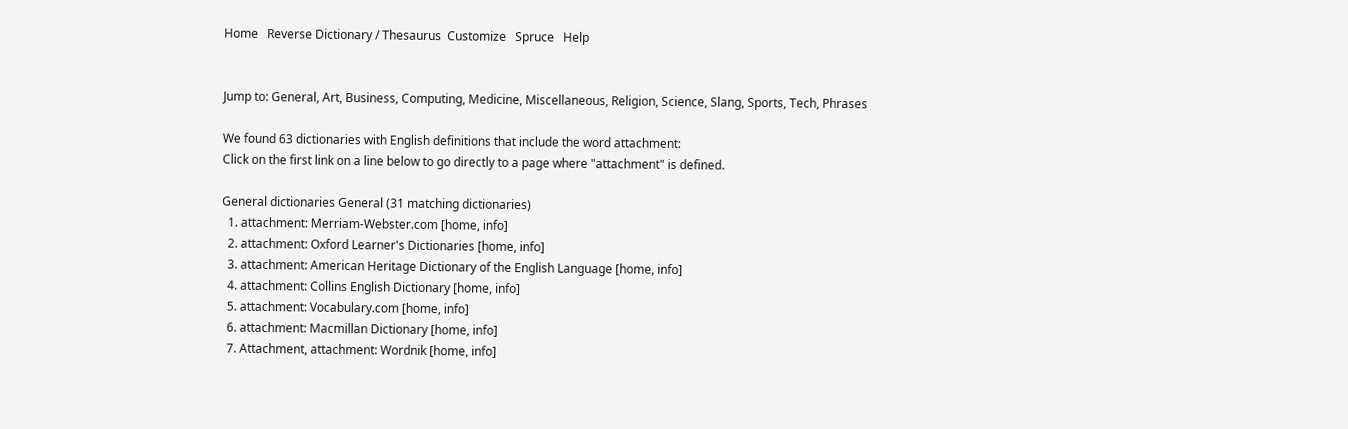Home   Reverse Dictionary / Thesaurus  Customize   Spruce   Help


Jump to: General, Art, Business, Computing, Medicine, Miscellaneous, Religion, Science, Slang, Sports, Tech, Phrases

We found 63 dictionaries with English definitions that include the word attachment:
Click on the first link on a line below to go directly to a page where "attachment" is defined.

General dictionaries General (31 matching dictionaries)
  1. attachment: Merriam-Webster.com [home, info]
  2. attachment: Oxford Learner's Dictionaries [home, info]
  3. attachment: American Heritage Dictionary of the English Language [home, info]
  4. attachment: Collins English Dictionary [home, info]
  5. attachment: Vocabulary.com [home, info]
  6. attachment: Macmillan Dictionary [home, info]
  7. Attachment, attachment: Wordnik [home, info]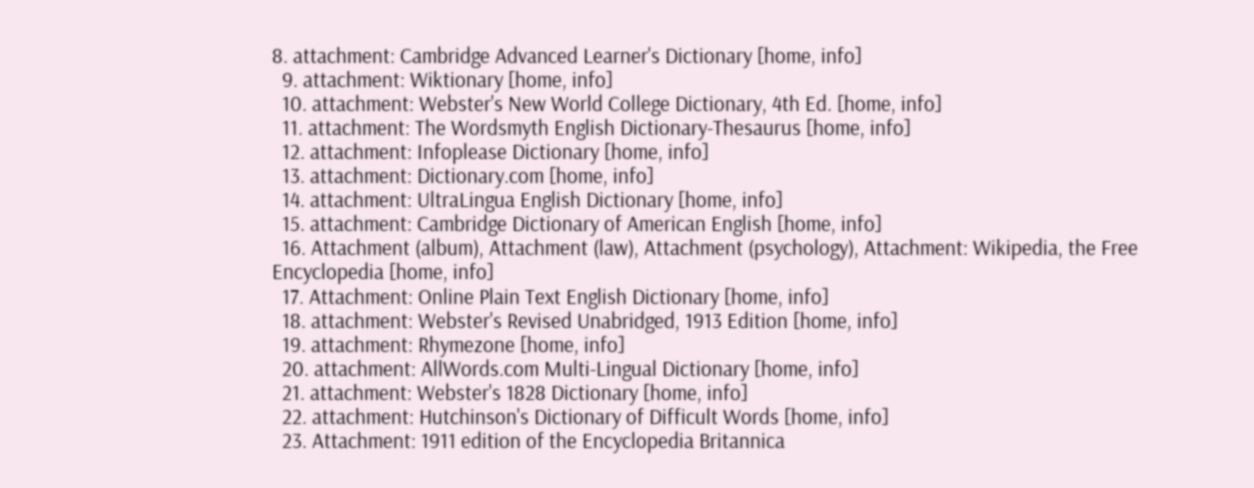8. attachment: Cambridge Advanced Learner's Dictionary [home, info]
  9. attachment: Wiktionary [home, info]
  10. attachment: Webster's New World College Dictionary, 4th Ed. [home, info]
  11. attachment: The Wordsmyth English Dictionary-Thesaurus [home, info]
  12. attachment: Infoplease Dictionary [home, info]
  13. attachment: Dictionary.com [home, info]
  14. attachment: UltraLingua English Dictionary [home, info]
  15. attachment: Cambridge Dictionary of American English [home, info]
  16. Attachment (album), Attachment (law), Attachment (psychology), Attachment: Wikipedia, the Free Encyclopedia [home, info]
  17. Attachment: Online Plain Text English Dictionary [home, info]
  18. attachment: Webster's Revised Unabridged, 1913 Edition [home, info]
  19. attachment: Rhymezone [home, info]
  20. attachment: AllWords.com Multi-Lingual Dictionary [home, info]
  21. attachment: Webster's 1828 Dictionary [home, info]
  22. attachment: Hutchinson's Dictionary of Difficult Words [home, info]
  23. Attachment: 1911 edition of the Encyclopedia Britannica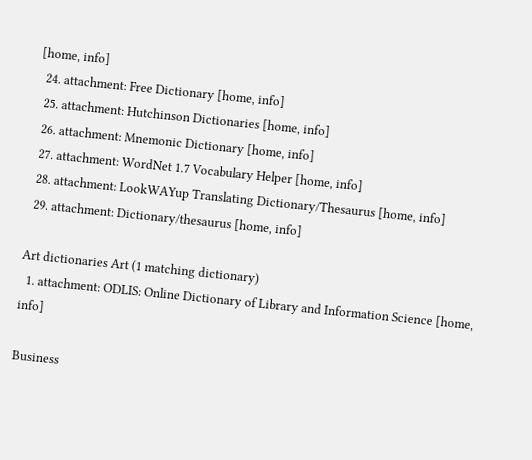[home, info]
  24. attachment: Free Dictionary [home, info]
  25. attachment: Hutchinson Dictionaries [home, info]
  26. attachment: Mnemonic Dictionary [home, info]
  27. attachment: WordNet 1.7 Vocabulary Helper [home, info]
  28. attachment: LookWAYup Translating Dictionary/Thesaurus [home, info]
  29. attachment: Dictionary/thesaurus [home, info]

Art dictionaries Art (1 matching dictionary)
  1. attachment: ODLIS: Online Dictionary of Library and Information Science [home, info]

Business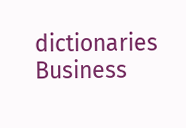dictionaries Business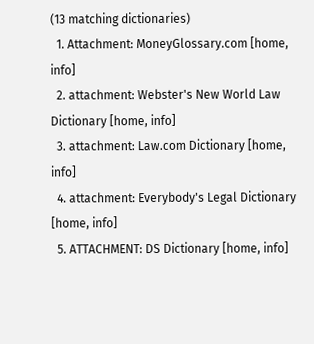(13 matching dictionaries)
  1. Attachment: MoneyGlossary.com [home, info]
  2. attachment: Webster's New World Law Dictionary [home, info]
  3. attachment: Law.com Dictionary [home, info]
  4. attachment: Everybody's Legal Dictionary [home, info]
  5. ATTACHMENT: DS Dictionary [home, info]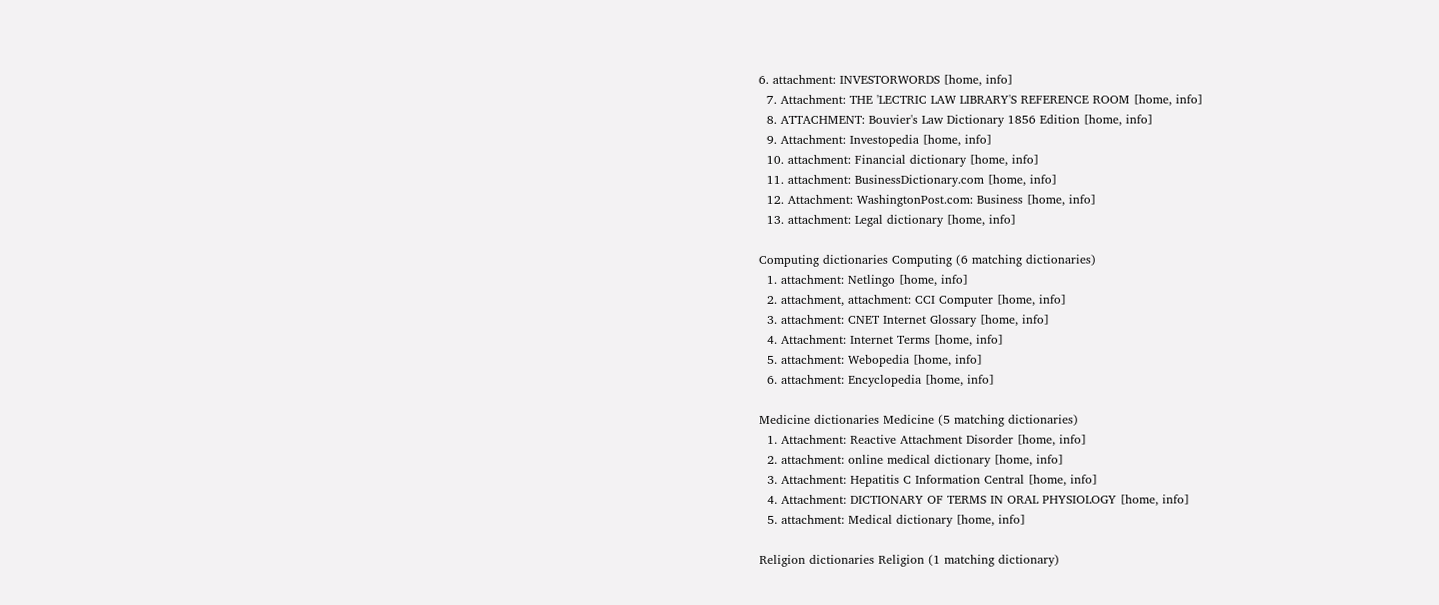6. attachment: INVESTORWORDS [home, info]
  7. Attachment: THE 'LECTRIC LAW LIBRARY'S REFERENCE ROOM [home, info]
  8. ATTACHMENT: Bouvier's Law Dictionary 1856 Edition [home, info]
  9. Attachment: Investopedia [home, info]
  10. attachment: Financial dictionary [home, info]
  11. attachment: BusinessDictionary.com [home, info]
  12. Attachment: WashingtonPost.com: Business [home, info]
  13. attachment: Legal dictionary [home, info]

Computing dictionaries Computing (6 matching dictionaries)
  1. attachment: Netlingo [home, info]
  2. attachment, attachment: CCI Computer [home, info]
  3. attachment: CNET Internet Glossary [home, info]
  4. Attachment: Internet Terms [home, info]
  5. attachment: Webopedia [home, info]
  6. attachment: Encyclopedia [home, info]

Medicine dictionaries Medicine (5 matching dictionaries)
  1. Attachment: Reactive Attachment Disorder [home, info]
  2. attachment: online medical dictionary [home, info]
  3. Attachment: Hepatitis C Information Central [home, info]
  4. Attachment: DICTIONARY OF TERMS IN ORAL PHYSIOLOGY [home, info]
  5. attachment: Medical dictionary [home, info]

Religion dictionaries Religion (1 matching dictionary)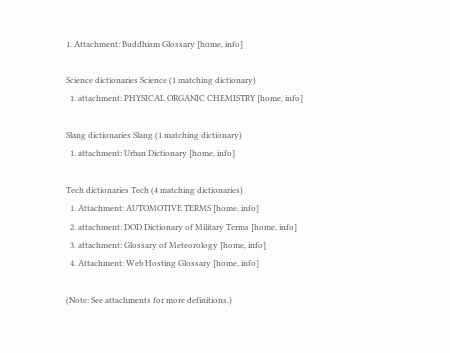1. Attachment: Buddhism Glossary [home, info]

Science dictionaries Science (1 matching dictionary)
  1. attachment: PHYSICAL ORGANIC CHEMISTRY [home, info]

Slang dictionaries Slang (1 matching dictionary)
  1. attachment: Urban Dictionary [home, info]

Tech dictionaries Tech (4 matching dictionaries)
  1. Attachment: AUTOMOTIVE TERMS [home, info]
  2. attachment: DOD Dictionary of Military Terms [home, info]
  3. attachment: Glossary of Meteorology [home, info]
  4. Attachment: Web Hosting Glossary [home, info]

(Note: See attachments for more definitions.)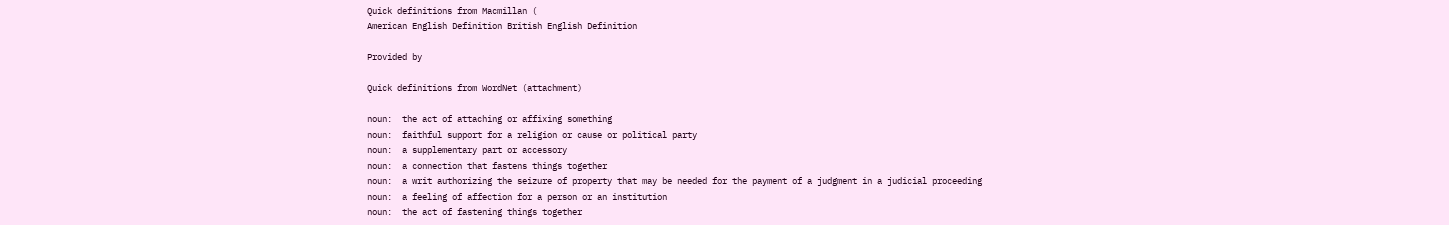Quick definitions from Macmillan (
American English Definition British English Definition

Provided by

Quick definitions from WordNet (attachment)

noun:  the act of attaching or affixing something
noun:  faithful support for a religion or cause or political party
noun:  a supplementary part or accessory
noun:  a connection that fastens things together
noun:  a writ authorizing the seizure of property that may be needed for the payment of a judgment in a judicial proceeding
noun:  a feeling of affection for a person or an institution
noun:  the act of fastening things together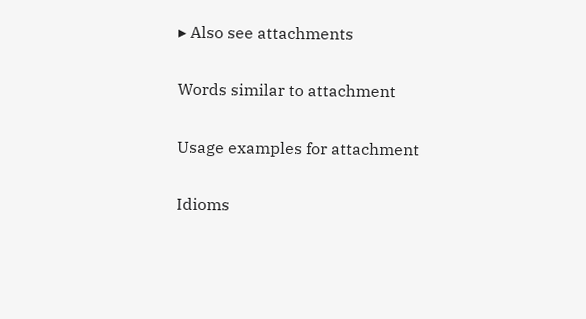▸ Also see attachments

Words similar to attachment

Usage examples for attachment

Idioms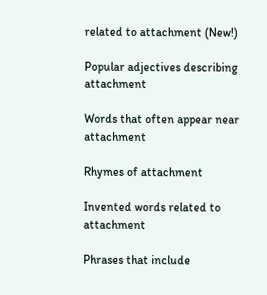related to attachment (New!)

Popular adjectives describing attachment

Words that often appear near attachment

Rhymes of attachment

Invented words related to attachment

Phrases that include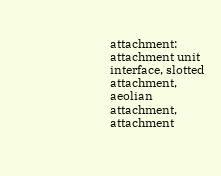attachment:   attachment unit interface, slotted attachment, aeolian attachment, attachment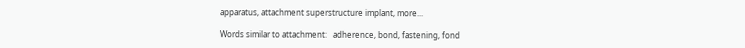apparatus, attachment superstructure implant, more...

Words similar to attachment:   adherence, bond, fastening, fond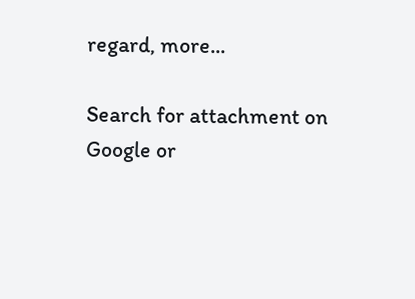regard, more...

Search for attachment on Google or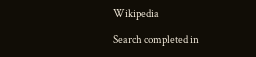Wikipedia

Search completed in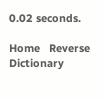0.02 seconds.

Home   Reverse Dictionary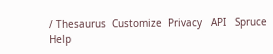/ Thesaurus  Customize  Privacy   API   Spruce   Help